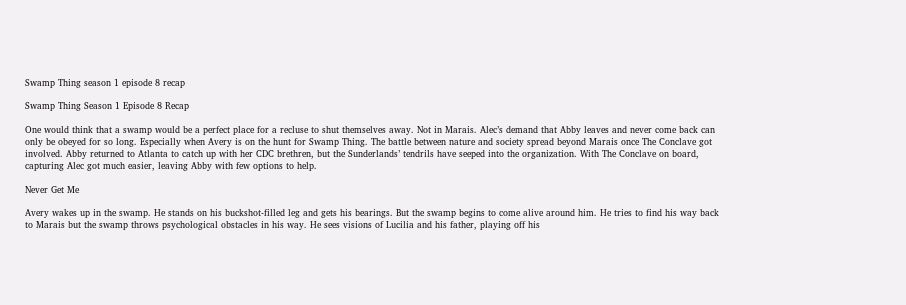Swamp Thing season 1 episode 8 recap

Swamp Thing Season 1 Episode 8 Recap

One would think that a swamp would be a perfect place for a recluse to shut themselves away. Not in Marais. Alec’s demand that Abby leaves and never come back can only be obeyed for so long. Especially when Avery is on the hunt for Swamp Thing. The battle between nature and society spread beyond Marais once The Conclave got involved. Abby returned to Atlanta to catch up with her CDC brethren, but the Sunderlands’ tendrils have seeped into the organization. With The Conclave on board, capturing Alec got much easier, leaving Abby with few options to help.

Never Get Me

Avery wakes up in the swamp. He stands on his buckshot-filled leg and gets his bearings. But the swamp begins to come alive around him. He tries to find his way back to Marais but the swamp throws psychological obstacles in his way. He sees visions of Lucilia and his father, playing off his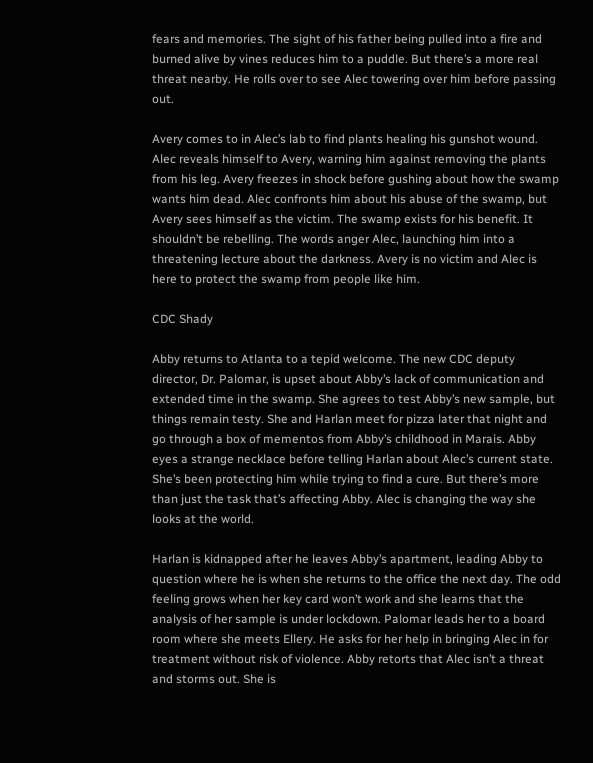fears and memories. The sight of his father being pulled into a fire and burned alive by vines reduces him to a puddle. But there’s a more real threat nearby. He rolls over to see Alec towering over him before passing out.

Avery comes to in Alec’s lab to find plants healing his gunshot wound. Alec reveals himself to Avery, warning him against removing the plants from his leg. Avery freezes in shock before gushing about how the swamp wants him dead. Alec confronts him about his abuse of the swamp, but Avery sees himself as the victim. The swamp exists for his benefit. It shouldn’t be rebelling. The words anger Alec, launching him into a threatening lecture about the darkness. Avery is no victim and Alec is here to protect the swamp from people like him.

CDC Shady

Abby returns to Atlanta to a tepid welcome. The new CDC deputy director, Dr. Palomar, is upset about Abby’s lack of communication and extended time in the swamp. She agrees to test Abby’s new sample, but things remain testy. She and Harlan meet for pizza later that night and go through a box of mementos from Abby’s childhood in Marais. Abby eyes a strange necklace before telling Harlan about Alec’s current state. She’s been protecting him while trying to find a cure. But there’s more than just the task that’s affecting Abby. Alec is changing the way she looks at the world.

Harlan is kidnapped after he leaves Abby’s apartment, leading Abby to question where he is when she returns to the office the next day. The odd feeling grows when her key card won’t work and she learns that the analysis of her sample is under lockdown. Palomar leads her to a board room where she meets Ellery. He asks for her help in bringing Alec in for treatment without risk of violence. Abby retorts that Alec isn’t a threat and storms out. She is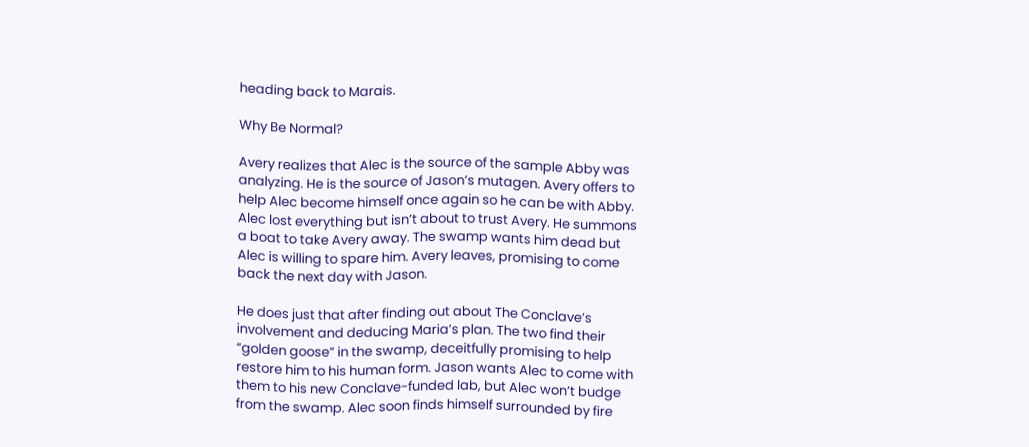heading back to Marais.

Why Be Normal?

Avery realizes that Alec is the source of the sample Abby was analyzing. He is the source of Jason’s mutagen. Avery offers to help Alec become himself once again so he can be with Abby. Alec lost everything but isn’t about to trust Avery. He summons a boat to take Avery away. The swamp wants him dead but Alec is willing to spare him. Avery leaves, promising to come back the next day with Jason.

He does just that after finding out about The Conclave’s involvement and deducing Maria’s plan. The two find their “golden goose” in the swamp, deceitfully promising to help restore him to his human form. Jason wants Alec to come with them to his new Conclave-funded lab, but Alec won’t budge from the swamp. Alec soon finds himself surrounded by fire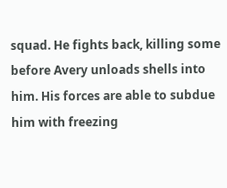squad. He fights back, killing some before Avery unloads shells into him. His forces are able to subdue him with freezing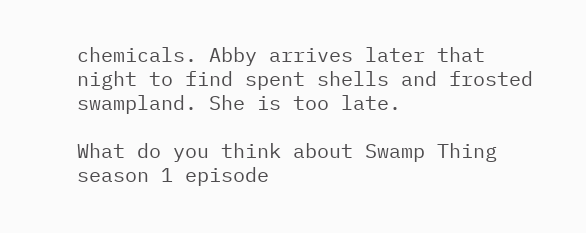chemicals. Abby arrives later that night to find spent shells and frosted swampland. She is too late.

What do you think about Swamp Thing season 1 episode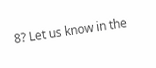8? Let us know in the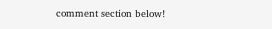comment section below!